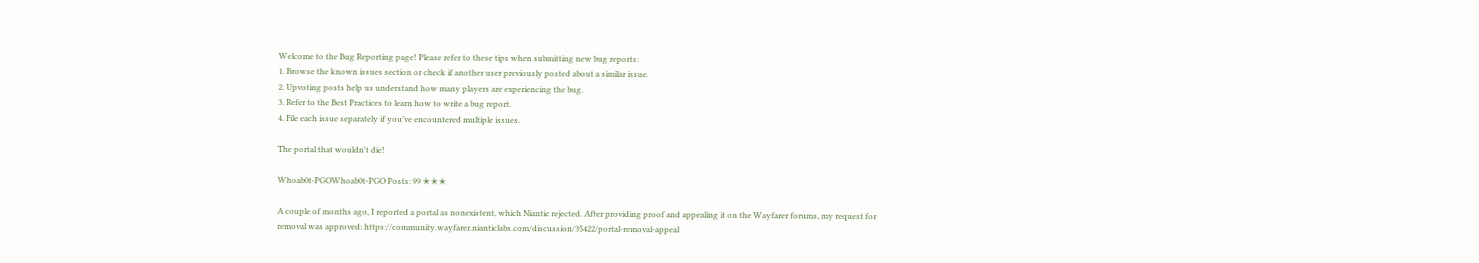Welcome to the Bug Reporting page! Please refer to these tips when submitting new bug reports:
1. Browse the known issues section or check if another user previously posted about a similar issue.
2. Upvoting posts help us understand how many players are experiencing the bug.
3. Refer to the Best Practices to learn how to write a bug report.
4. File each issue separately if you’ve encountered multiple issues.

The portal that wouldn't die!

Whoab0t-PGOWhoab0t-PGO Posts: 99 ✭✭✭

A couple of months ago, I reported a portal as nonexistent, which Niantic rejected. After providing proof and appealing it on the Wayfarer forums, my request for removal was approved: https://community.wayfarer.nianticlabs.com/discussion/35422/portal-removal-appeal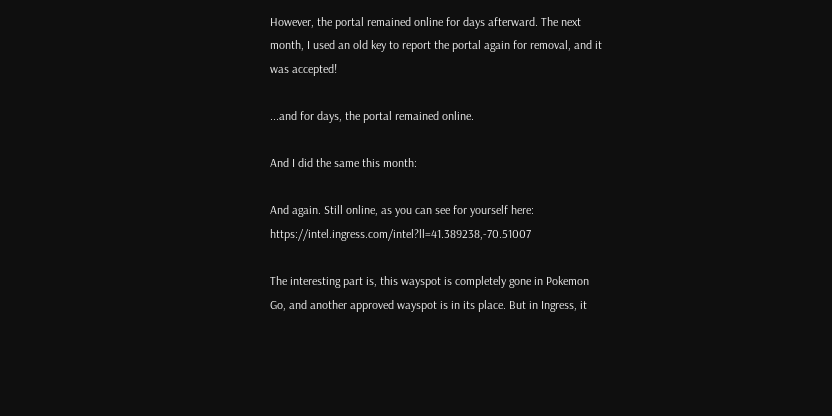However, the portal remained online for days afterward. The next month, I used an old key to report the portal again for removal, and it was accepted!

...and for days, the portal remained online.

And I did the same this month:

And again. Still online, as you can see for yourself here: https://intel.ingress.com/intel?ll=41.389238,-70.51007

The interesting part is, this wayspot is completely gone in Pokemon Go, and another approved wayspot is in its place. But in Ingress, it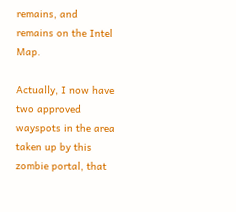remains, and remains on the Intel Map.

Actually, I now have two approved wayspots in the area taken up by this zombie portal, that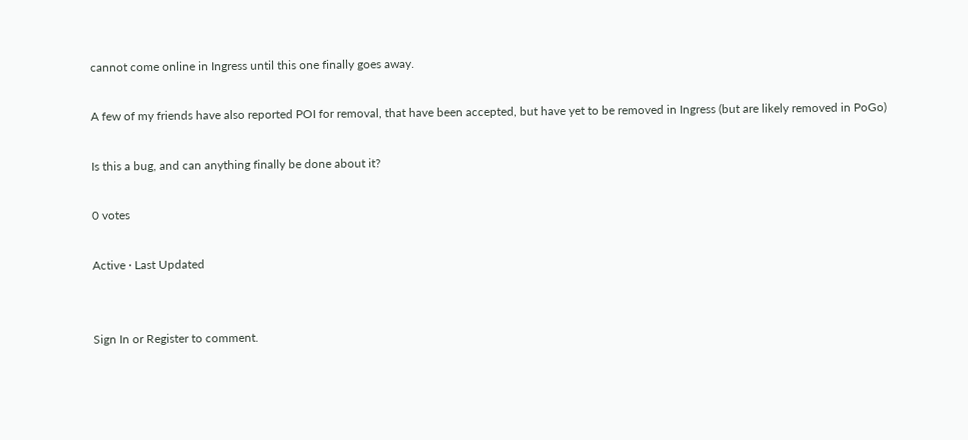cannot come online in Ingress until this one finally goes away.

A few of my friends have also reported POI for removal, that have been accepted, but have yet to be removed in Ingress (but are likely removed in PoGo)

Is this a bug, and can anything finally be done about it?

0 votes

Active · Last Updated


Sign In or Register to comment.